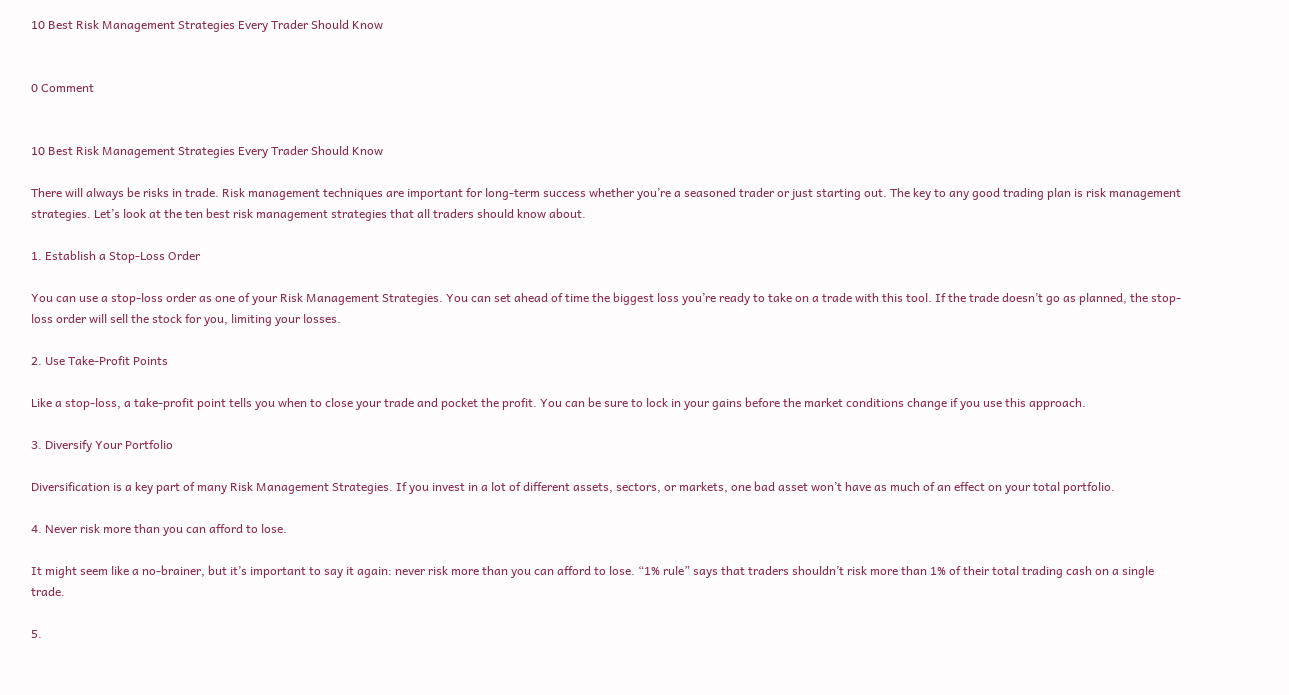10 Best Risk Management Strategies Every Trader Should Know


0 Comment


10 Best Risk Management Strategies Every Trader Should Know

There will always be risks in trade. Risk management techniques are important for long-term success whether you’re a seasoned trader or just starting out. The key to any good trading plan is risk management strategies. Let’s look at the ten best risk management strategies that all traders should know about.

1. Establish a Stop-Loss Order

You can use a stop-loss order as one of your Risk Management Strategies. You can set ahead of time the biggest loss you’re ready to take on a trade with this tool. If the trade doesn’t go as planned, the stop-loss order will sell the stock for you, limiting your losses.

2. Use Take-Profit Points

Like a stop-loss, a take-profit point tells you when to close your trade and pocket the profit. You can be sure to lock in your gains before the market conditions change if you use this approach.

3. Diversify Your Portfolio

Diversification is a key part of many Risk Management Strategies. If you invest in a lot of different assets, sectors, or markets, one bad asset won’t have as much of an effect on your total portfolio.

4. Never risk more than you can afford to lose.

It might seem like a no-brainer, but it’s important to say it again: never risk more than you can afford to lose. “1% rule” says that traders shouldn’t risk more than 1% of their total trading cash on a single trade.

5.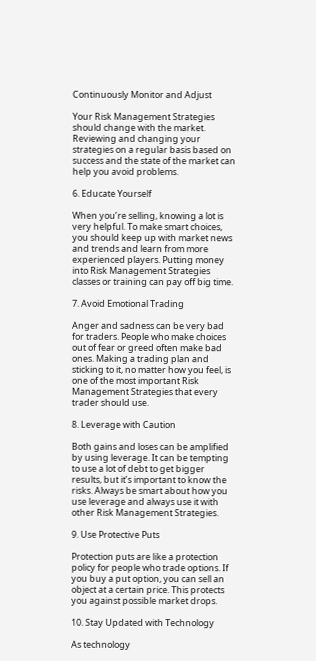Continuously Monitor and Adjust

Your Risk Management Strategies should change with the market. Reviewing and changing your strategies on a regular basis based on success and the state of the market can help you avoid problems.

6. Educate Yourself

When you’re selling, knowing a lot is very helpful. To make smart choices, you should keep up with market news and trends and learn from more experienced players. Putting money into Risk Management Strategies classes or training can pay off big time.

7. Avoid Emotional Trading

Anger and sadness can be very bad for traders. People who make choices out of fear or greed often make bad ones. Making a trading plan and sticking to it, no matter how you feel, is one of the most important Risk Management Strategies that every trader should use.

8. Leverage with Caution

Both gains and loses can be amplified by using leverage. It can be tempting to use a lot of debt to get bigger results, but it’s important to know the risks. Always be smart about how you use leverage and always use it with other Risk Management Strategies.

9. Use Protective Puts

Protection puts are like a protection policy for people who trade options. If you buy a put option, you can sell an object at a certain price. This protects you against possible market drops.

10. Stay Updated with Technology

As technology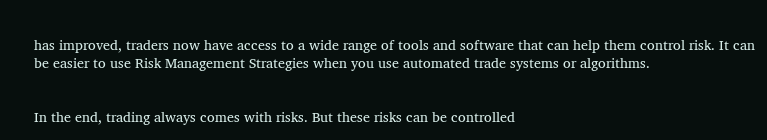has improved, traders now have access to a wide range of tools and software that can help them control risk. It can be easier to use Risk Management Strategies when you use automated trade systems or algorithms.


In the end, trading always comes with risks. But these risks can be controlled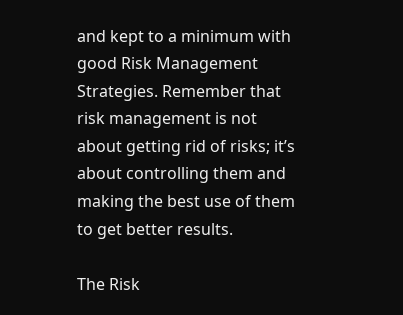and kept to a minimum with good Risk Management Strategies. Remember that risk management is not about getting rid of risks; it’s about controlling them and making the best use of them to get better results.

The Risk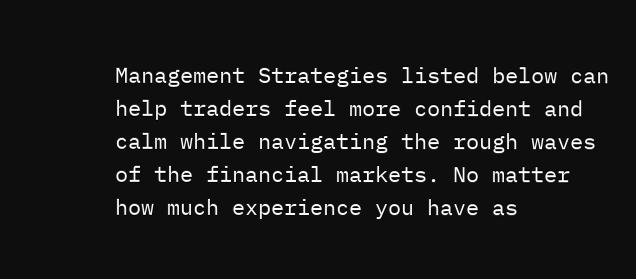Management Strategies listed below can help traders feel more confident and calm while navigating the rough waves of the financial markets. No matter how much experience you have as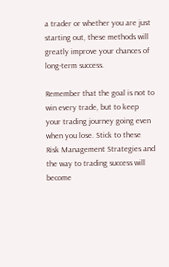a trader or whether you are just starting out, these methods will greatly improve your chances of long-term success.

Remember that the goal is not to win every trade, but to keep your trading journey going even when you lose. Stick to these Risk Management Strategies and the way to trading success will become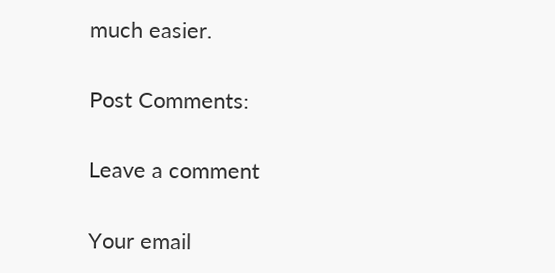much easier.

Post Comments:

Leave a comment

Your email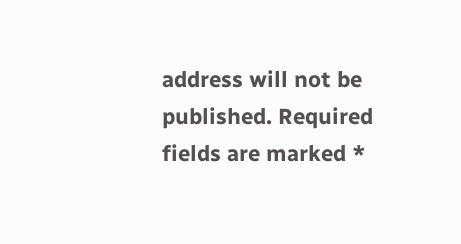address will not be published. Required fields are marked *